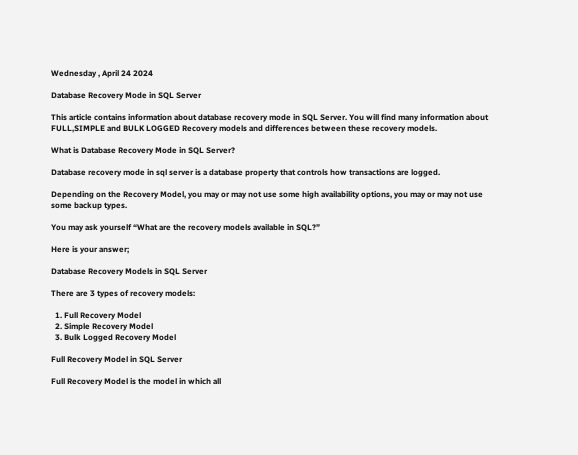Wednesday , April 24 2024

Database Recovery Mode in SQL Server

This article contains information about database recovery mode in SQL Server. You will find many information about FULL,SIMPLE and BULK LOGGED Recovery models and differences between these recovery models.

What is Database Recovery Mode in SQL Server?

Database recovery mode in sql server is a database property that controls how transactions are logged.

Depending on the Recovery Model, you may or may not use some high availability options, you may or may not use some backup types.

You may ask yourself “What are the recovery models available in SQL?”

Here is your answer;

Database Recovery Models in SQL Server

There are 3 types of recovery models:

  1. Full Recovery Model
  2. Simple Recovery Model
  3. Bulk Logged Recovery Model

Full Recovery Model in SQL Server

Full Recovery Model is the model in which all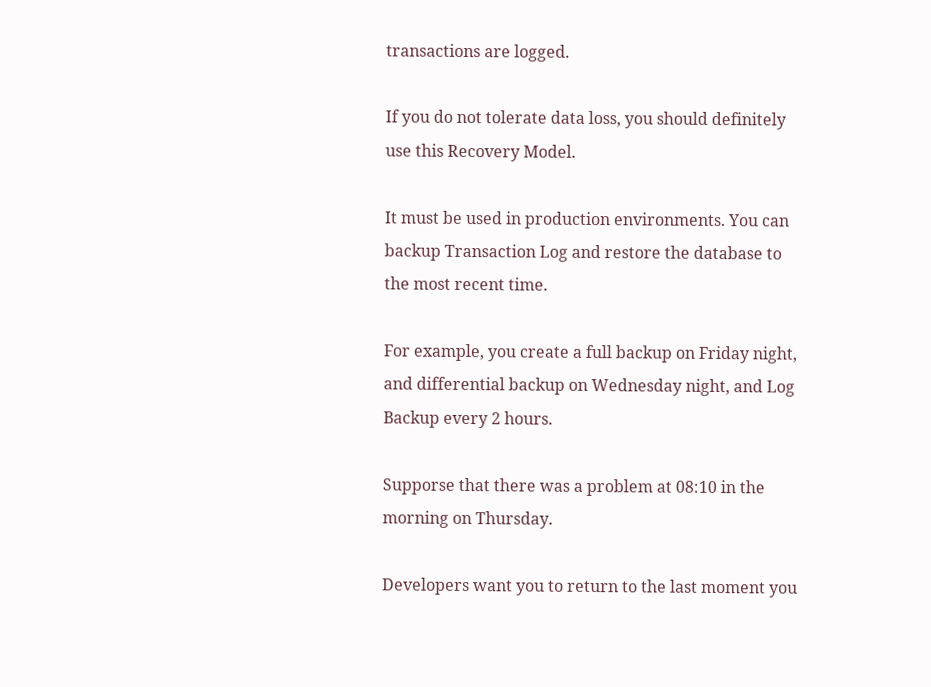transactions are logged.

If you do not tolerate data loss, you should definitely use this Recovery Model.

It must be used in production environments. You can backup Transaction Log and restore the database to the most recent time.

For example, you create a full backup on Friday night, and differential backup on Wednesday night, and Log Backup every 2 hours.

Supporse that there was a problem at 08:10 in the morning on Thursday.

Developers want you to return to the last moment you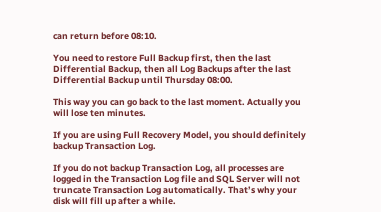can return before 08:10.

You need to restore Full Backup first, then the last Differential Backup, then all Log Backups after the last Differential Backup until Thursday 08:00.

This way you can go back to the last moment. Actually you will lose ten minutes.

If you are using Full Recovery Model, you should definitely backup Transaction Log.

If you do not backup Transaction Log, all processes are logged in the Transaction Log file and SQL Server will not truncate Transaction Log automatically. That’s why your disk will fill up after a while.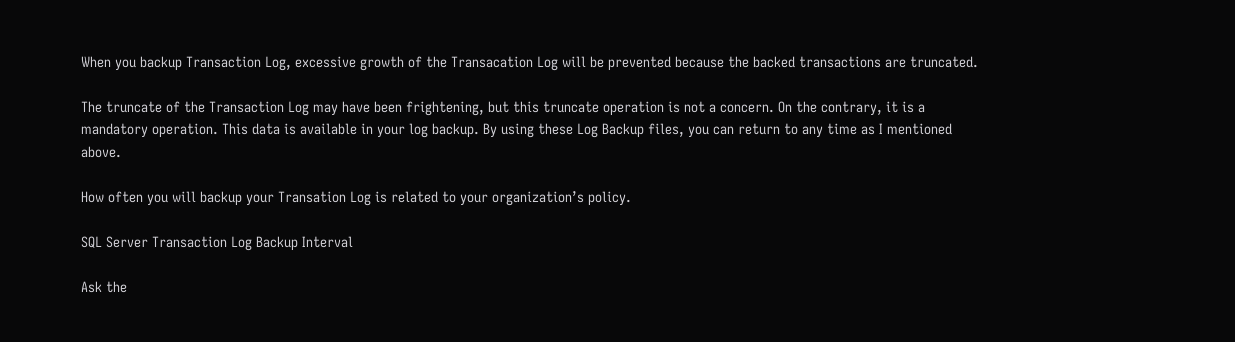When you backup Transaction Log, excessive growth of the Transacation Log will be prevented because the backed transactions are truncated.

The truncate of the Transaction Log may have been frightening, but this truncate operation is not a concern. On the contrary, it is a mandatory operation. This data is available in your log backup. By using these Log Backup files, you can return to any time as I mentioned above.

How often you will backup your Transation Log is related to your organization’s policy.

SQL Server Transaction Log Backup Interval

Ask the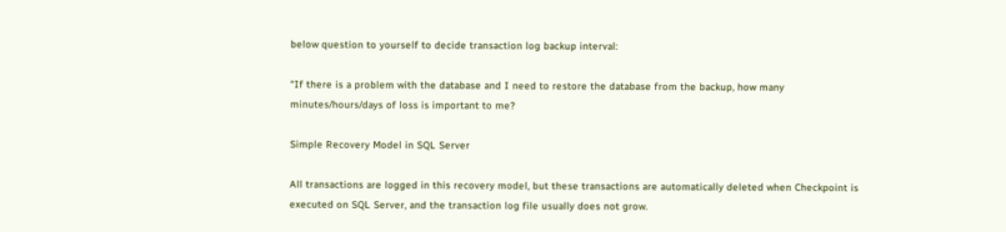below question to yourself to decide transaction log backup interval:

“If there is a problem with the database and I need to restore the database from the backup, how many minutes/hours/days of loss is important to me?

Simple Recovery Model in SQL Server

All transactions are logged in this recovery model, but these transactions are automatically deleted when Checkpoint is executed on SQL Server, and the transaction log file usually does not grow.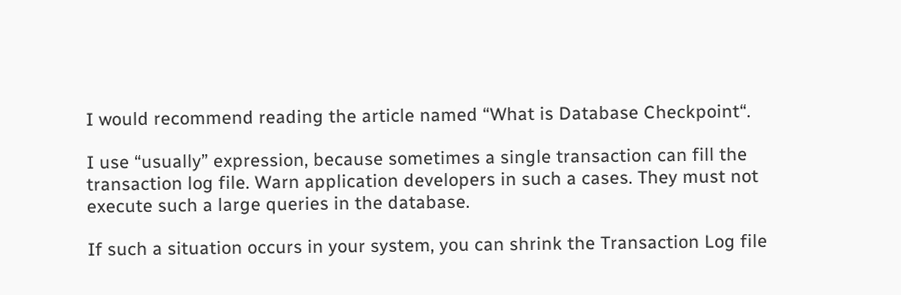I would recommend reading the article named “What is Database Checkpoint“.

I use “usually” expression, because sometimes a single transaction can fill the transaction log file. Warn application developers in such a cases. They must not execute such a large queries in the database.

If such a situation occurs in your system, you can shrink the Transaction Log file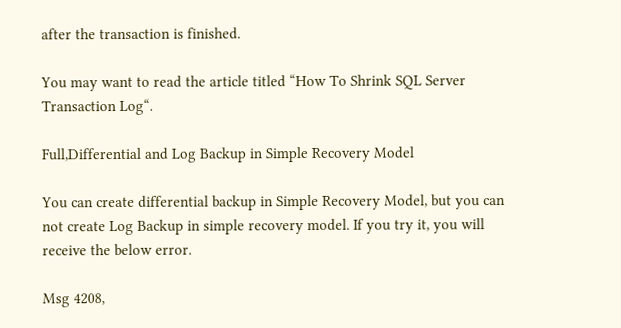after the transaction is finished.

You may want to read the article titled “How To Shrink SQL Server Transaction Log“.

Full,Differential and Log Backup in Simple Recovery Model

You can create differential backup in Simple Recovery Model, but you can not create Log Backup in simple recovery model. If you try it, you will receive the below error.

Msg 4208,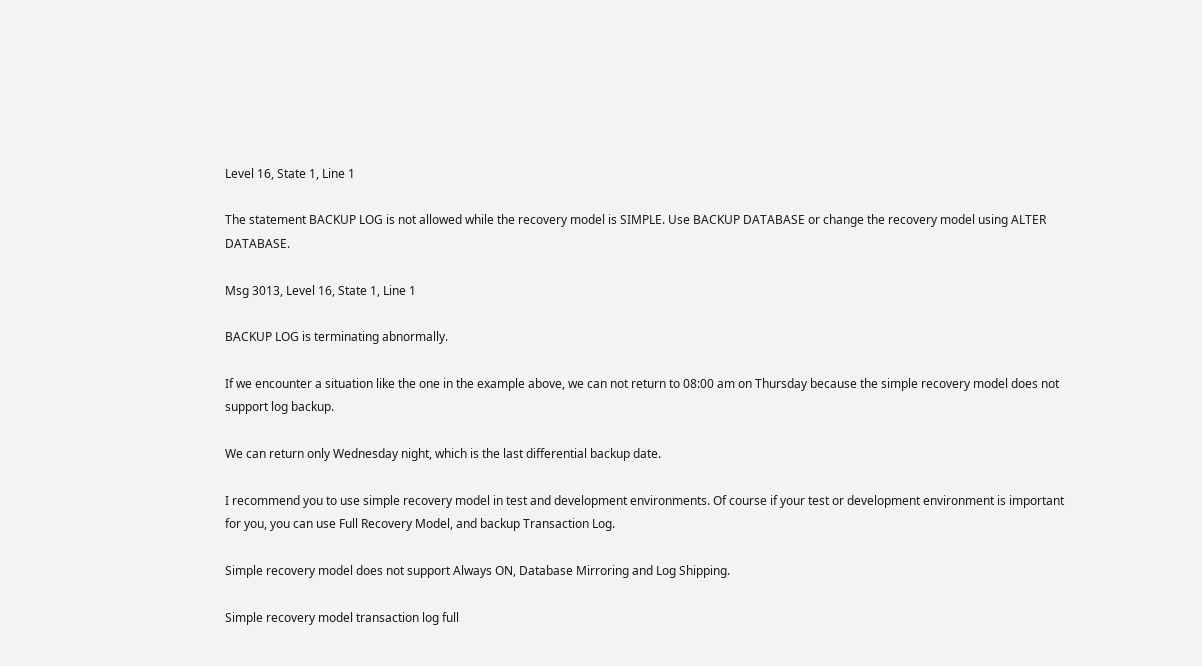Level 16, State 1, Line 1

The statement BACKUP LOG is not allowed while the recovery model is SIMPLE. Use BACKUP DATABASE or change the recovery model using ALTER DATABASE.

Msg 3013, Level 16, State 1, Line 1

BACKUP LOG is terminating abnormally.

If we encounter a situation like the one in the example above, we can not return to 08:00 am on Thursday because the simple recovery model does not support log backup.

We can return only Wednesday night, which is the last differential backup date.

I recommend you to use simple recovery model in test and development environments. Of course if your test or development environment is important for you, you can use Full Recovery Model, and backup Transaction Log.

Simple recovery model does not support Always ON, Database Mirroring and Log Shipping.

Simple recovery model transaction log full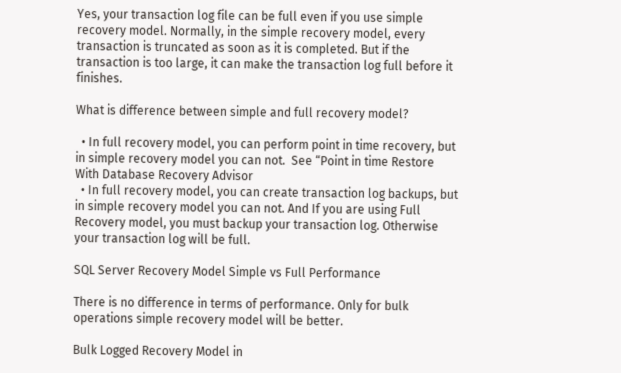Yes, your transaction log file can be full even if you use simple recovery model. Normally, in the simple recovery model, every transaction is truncated as soon as it is completed. But if the transaction is too large, it can make the transaction log full before it finishes.

What is difference between simple and full recovery model?

  • In full recovery model, you can perform point in time recovery, but in simple recovery model you can not.  See “Point in time Restore With Database Recovery Advisor
  • In full recovery model, you can create transaction log backups, but in simple recovery model you can not. And If you are using Full Recovery model, you must backup your transaction log. Otherwise your transaction log will be full.

SQL Server Recovery Model Simple vs Full Performance

There is no difference in terms of performance. Only for bulk operations simple recovery model will be better.

Bulk Logged Recovery Model in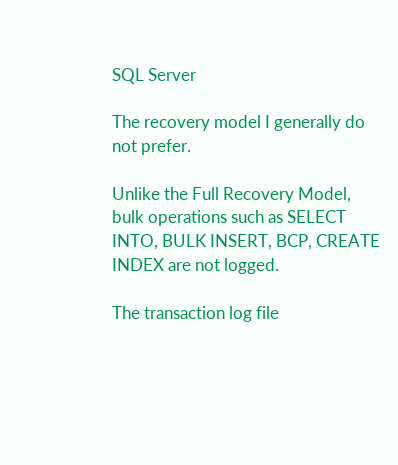SQL Server

The recovery model I generally do not prefer.

Unlike the Full Recovery Model, bulk operations such as SELECT INTO, BULK INSERT, BCP, CREATE INDEX are not logged.

The transaction log file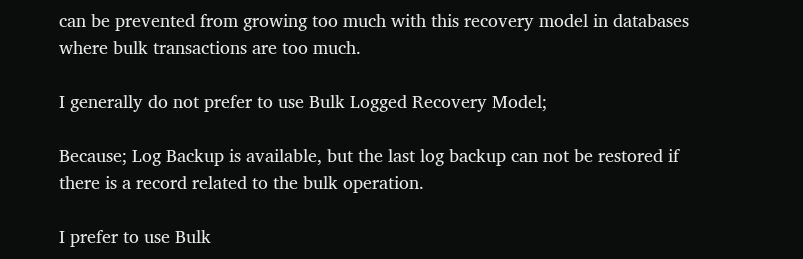can be prevented from growing too much with this recovery model in databases where bulk transactions are too much.

I generally do not prefer to use Bulk Logged Recovery Model;

Because; Log Backup is available, but the last log backup can not be restored if there is a record related to the bulk operation.

I prefer to use Bulk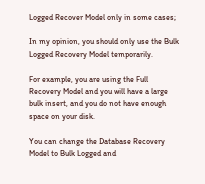Logged Recover Model only in some cases;

In my opinion, you should only use the Bulk Logged Recovery Model temporarily.

For example, you are using the Full Recovery Model and you will have a large bulk insert, and you do not have enough space on your disk.

You can change the Database Recovery Model to Bulk Logged and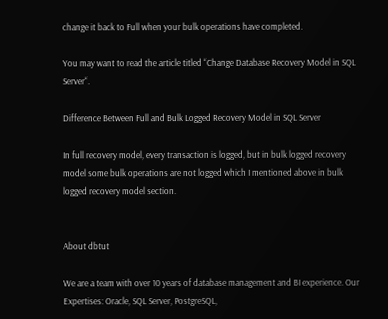change it back to Full when your bulk operations have completed.

You may want to read the article titled “Change Database Recovery Model in SQL Server“.

Difference Between Full and Bulk Logged Recovery Model in SQL Server

In full recovery model, every transaction is logged, but in bulk logged recovery model some bulk operations are not logged which I mentioned above in bulk logged recovery model section.


About dbtut

We are a team with over 10 years of database management and BI experience. Our Expertises: Oracle, SQL Server, PostgreSQL,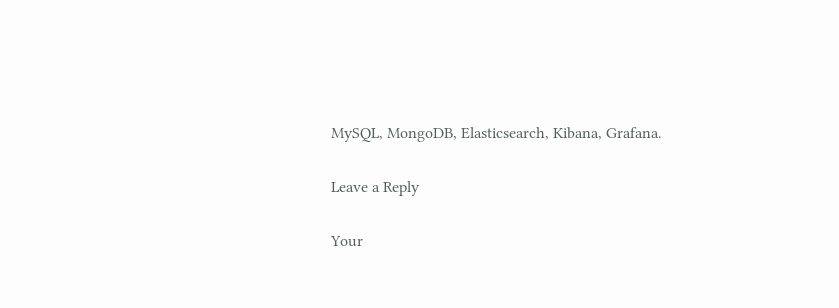MySQL, MongoDB, Elasticsearch, Kibana, Grafana.

Leave a Reply

Your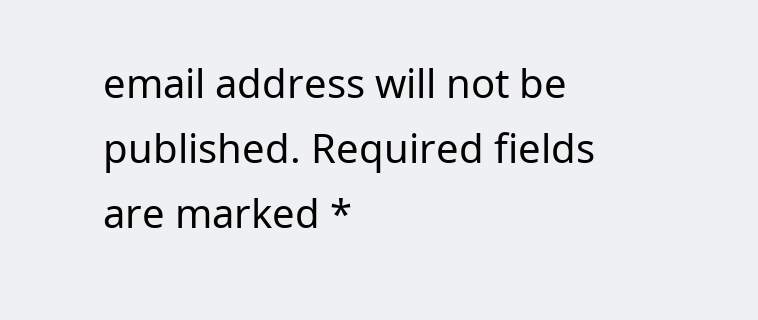email address will not be published. Required fields are marked *